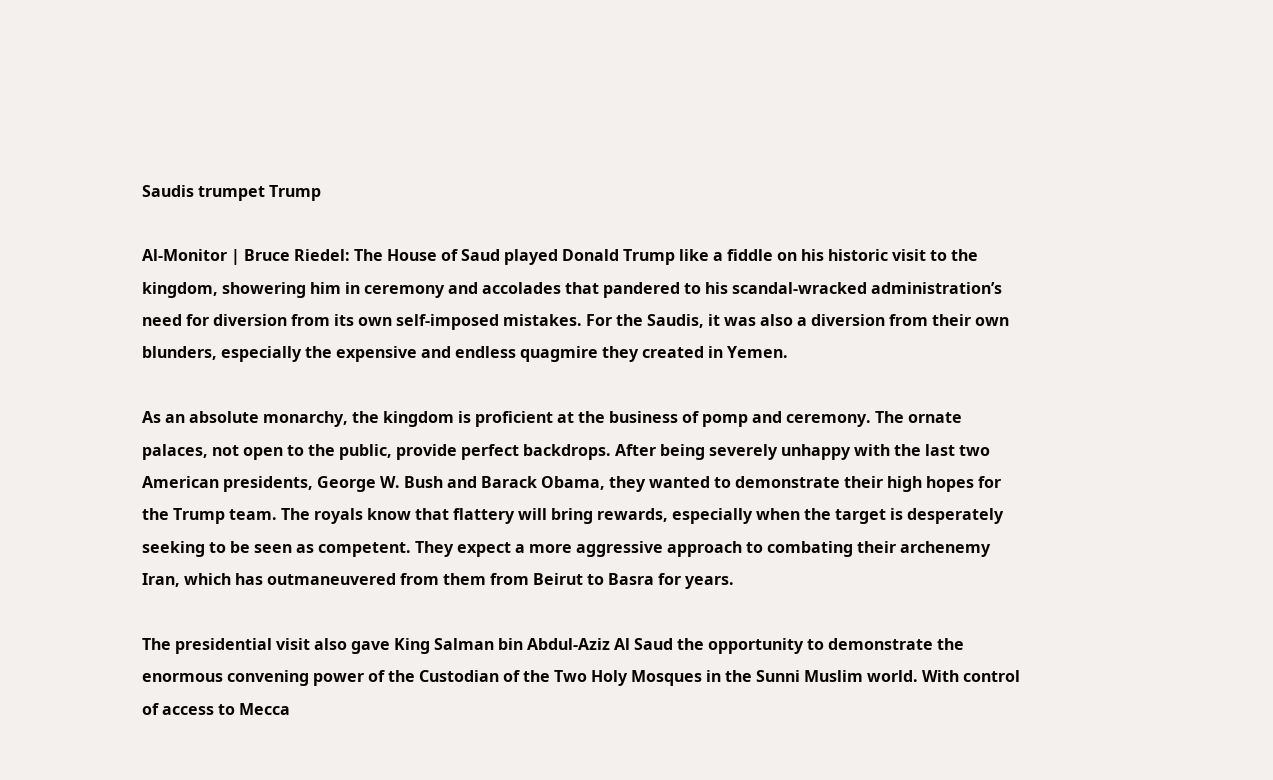Saudis trumpet Trump

Al-Monitor | Bruce Riedel: The House of Saud played Donald Trump like a fiddle on his historic visit to the kingdom, showering him in ceremony and accolades that pandered to his scandal-wracked administration’s need for diversion from its own self-imposed mistakes. For the Saudis, it was also a diversion from their own blunders, especially the expensive and endless quagmire they created in Yemen.

As an absolute monarchy, the kingdom is proficient at the business of pomp and ceremony. The ornate palaces, not open to the public, provide perfect backdrops. After being severely unhappy with the last two American presidents, George W. Bush and Barack Obama, they wanted to demonstrate their high hopes for the Trump team. The royals know that flattery will bring rewards, especially when the target is desperately seeking to be seen as competent. They expect a more aggressive approach to combating their archenemy Iran, which has outmaneuvered from them from Beirut to Basra for years.

The presidential visit also gave King Salman bin Abdul-Aziz Al Saud the opportunity to demonstrate the enormous convening power of the Custodian of the Two Holy Mosques in the Sunni Muslim world. With control of access to Mecca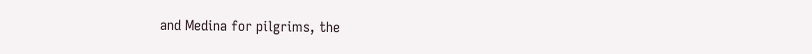and Medina for pilgrims, the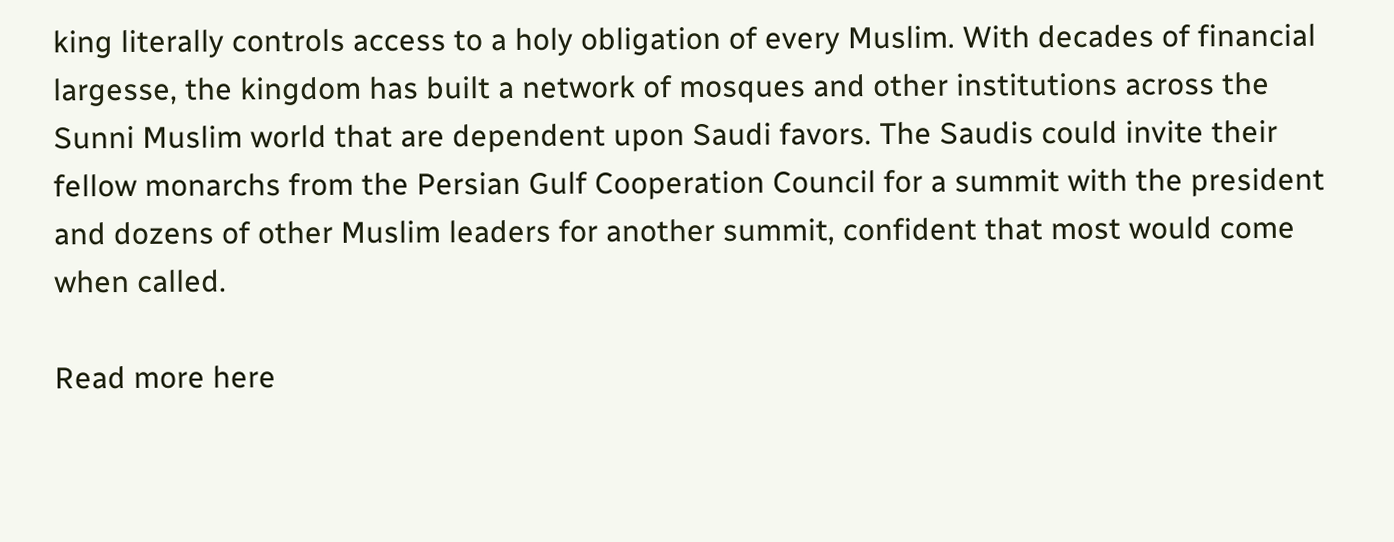king literally controls access to a holy obligation of every Muslim. With decades of financial largesse, the kingdom has built a network of mosques and other institutions across the Sunni Muslim world that are dependent upon Saudi favors. The Saudis could invite their fellow monarchs from the Persian Gulf Cooperation Council for a summit with the president and dozens of other Muslim leaders for another summit, confident that most would come when called.

Read more here